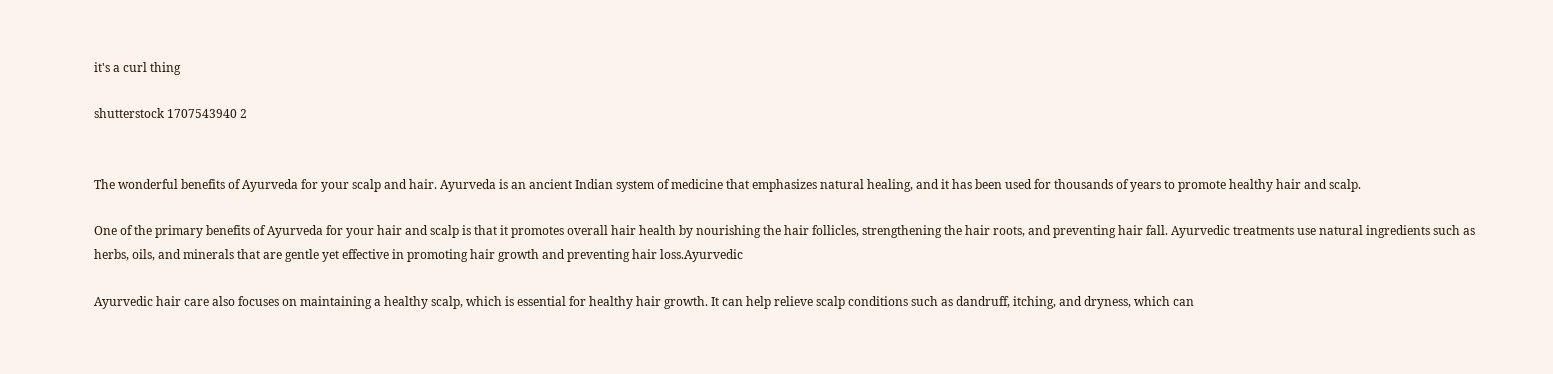it's a curl thing

shutterstock 1707543940 2


The wonderful benefits of Ayurveda for your scalp and hair. Ayurveda is an ancient Indian system of medicine that emphasizes natural healing, and it has been used for thousands of years to promote healthy hair and scalp.

One of the primary benefits of Ayurveda for your hair and scalp is that it promotes overall hair health by nourishing the hair follicles, strengthening the hair roots, and preventing hair fall. Ayurvedic treatments use natural ingredients such as herbs, oils, and minerals that are gentle yet effective in promoting hair growth and preventing hair loss.Ayurvedic

Ayurvedic hair care also focuses on maintaining a healthy scalp, which is essential for healthy hair growth. It can help relieve scalp conditions such as dandruff, itching, and dryness, which can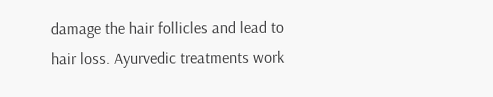damage the hair follicles and lead to hair loss. Ayurvedic treatments work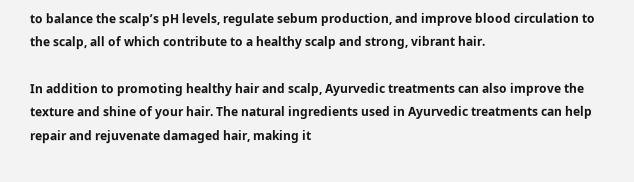to balance the scalp’s pH levels, regulate sebum production, and improve blood circulation to the scalp, all of which contribute to a healthy scalp and strong, vibrant hair.

In addition to promoting healthy hair and scalp, Ayurvedic treatments can also improve the texture and shine of your hair. The natural ingredients used in Ayurvedic treatments can help repair and rejuvenate damaged hair, making it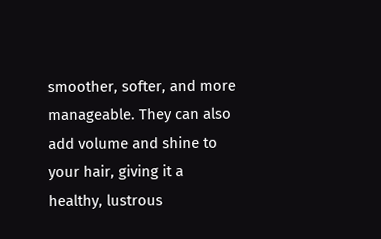smoother, softer, and more manageable. They can also add volume and shine to your hair, giving it a healthy, lustrous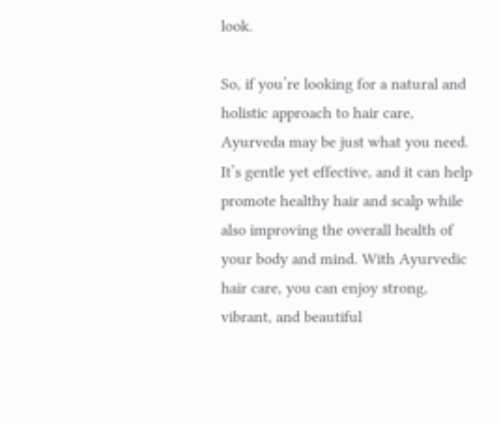look.

So, if you’re looking for a natural and holistic approach to hair care, Ayurveda may be just what you need. It’s gentle yet effective, and it can help promote healthy hair and scalp while also improving the overall health of your body and mind. With Ayurvedic hair care, you can enjoy strong, vibrant, and beautiful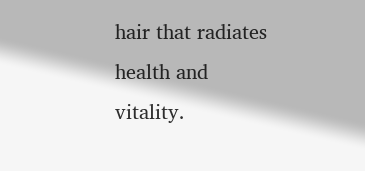hair that radiates health and vitality.